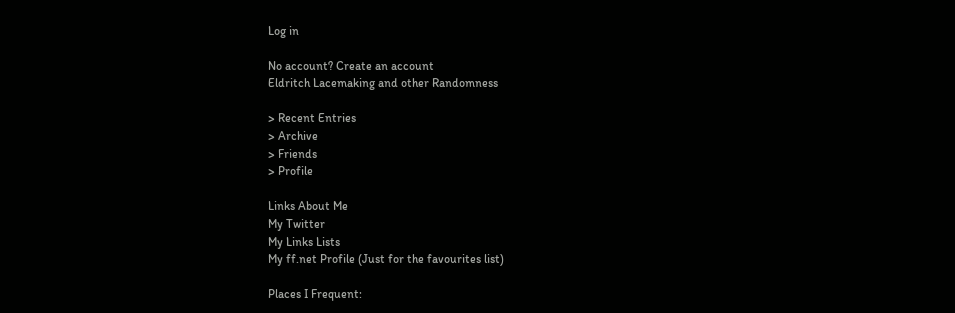Log in

No account? Create an account
Eldritch Lacemaking and other Randomness

> Recent Entries
> Archive
> Friends
> Profile

Links About Me
My Twitter
My Links Lists
My ff.net Profile (Just for the favourites list)

Places I Frequent: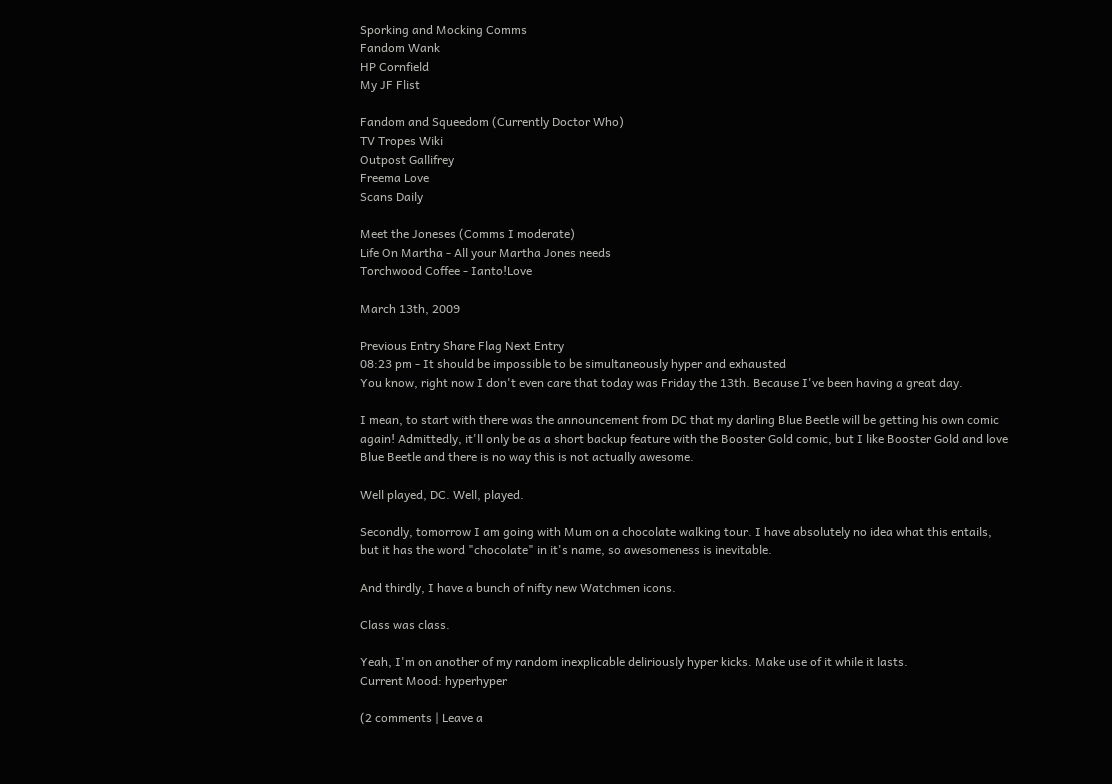Sporking and Mocking Comms
Fandom Wank
HP Cornfield
My JF Flist

Fandom and Squeedom (Currently Doctor Who)
TV Tropes Wiki
Outpost Gallifrey
Freema Love
Scans Daily

Meet the Joneses (Comms I moderate)
Life On Martha - All your Martha Jones needs
Torchwood Coffee - Ianto!Love

March 13th, 2009

Previous Entry Share Flag Next Entry
08:23 pm - It should be impossible to be simultaneously hyper and exhausted
You know, right now I don't even care that today was Friday the 13th. Because I've been having a great day.

I mean, to start with there was the announcement from DC that my darling Blue Beetle will be getting his own comic again! Admittedly, it'll only be as a short backup feature with the Booster Gold comic, but I like Booster Gold and love Blue Beetle and there is no way this is not actually awesome.

Well played, DC. Well, played.

Secondly, tomorrow I am going with Mum on a chocolate walking tour. I have absolutely no idea what this entails, but it has the word "chocolate" in it's name, so awesomeness is inevitable.

And thirdly, I have a bunch of nifty new Watchmen icons.

Class was class.

Yeah, I'm on another of my random inexplicable deliriously hyper kicks. Make use of it while it lasts.
Current Mood: hyperhyper

(2 comments | Leave a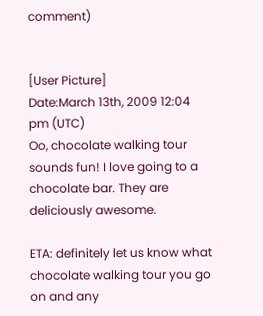comment)


[User Picture]
Date:March 13th, 2009 12:04 pm (UTC)
Oo, chocolate walking tour sounds fun! I love going to a chocolate bar. They are deliciously awesome.

ETA: definitely let us know what chocolate walking tour you go on and any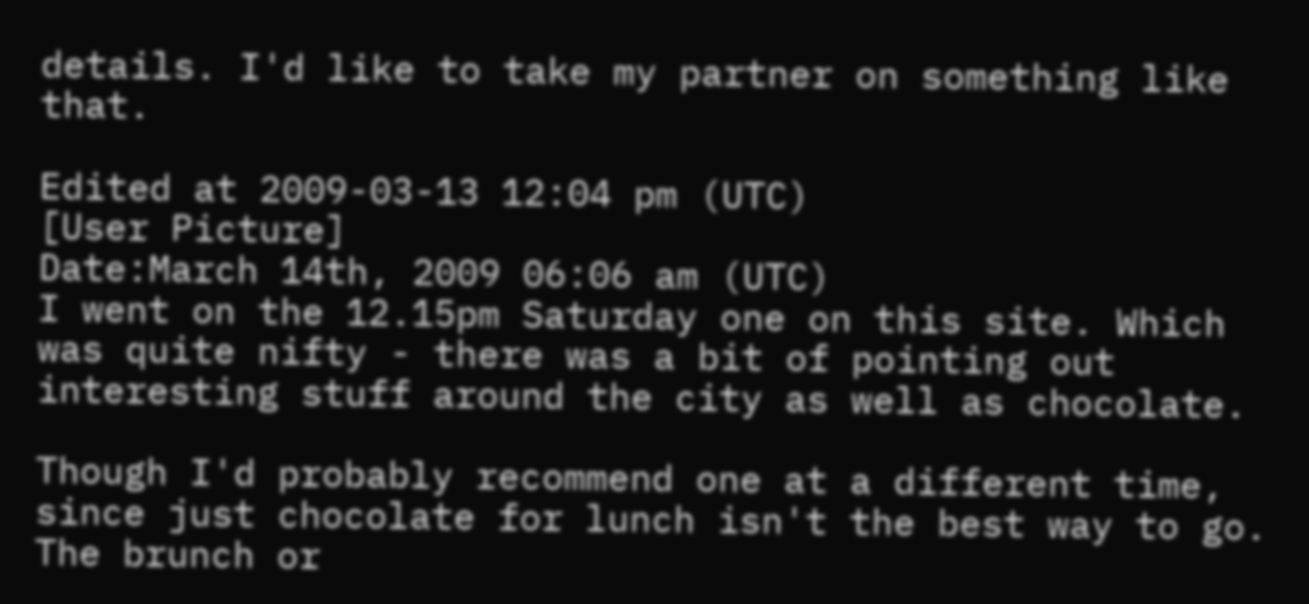details. I'd like to take my partner on something like that.

Edited at 2009-03-13 12:04 pm (UTC)
[User Picture]
Date:March 14th, 2009 06:06 am (UTC)
I went on the 12.15pm Saturday one on this site. Which was quite nifty - there was a bit of pointing out interesting stuff around the city as well as chocolate.

Though I'd probably recommend one at a different time, since just chocolate for lunch isn't the best way to go. The brunch or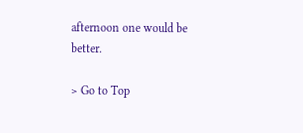afternoon one would be better.

> Go to Top